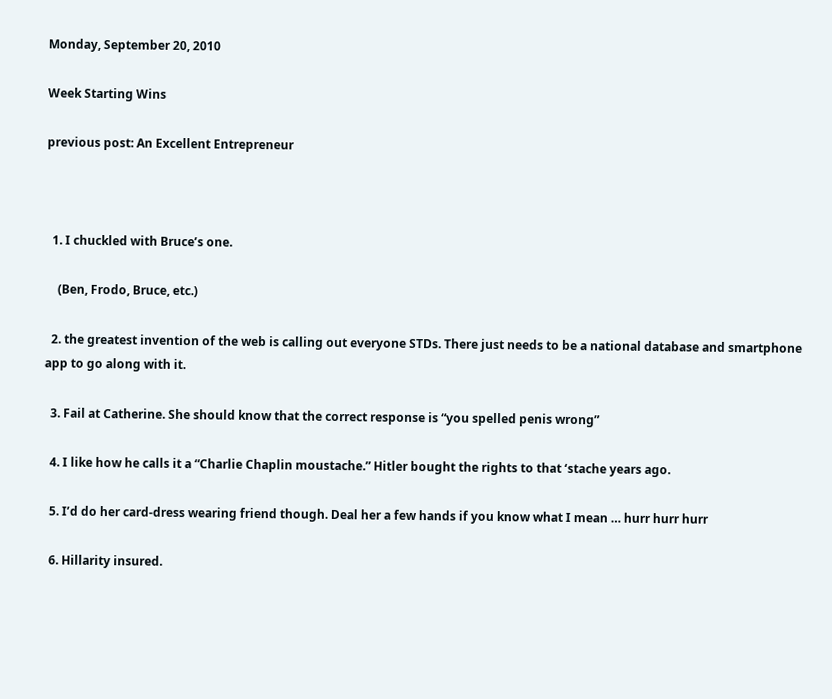Monday, September 20, 2010

Week Starting Wins

previous post: An Excellent Entrepreneur



  1. I chuckled with Bruce’s one.

    (Ben, Frodo, Bruce, etc.)

  2. the greatest invention of the web is calling out everyone STDs. There just needs to be a national database and smartphone app to go along with it.

  3. Fail at Catherine. She should know that the correct response is “you spelled penis wrong”

  4. I like how he calls it a “Charlie Chaplin moustache.” Hitler bought the rights to that ‘stache years ago.

  5. I’d do her card-dress wearing friend though. Deal her a few hands if you know what I mean … hurr hurr hurr

  6. Hillarity insured.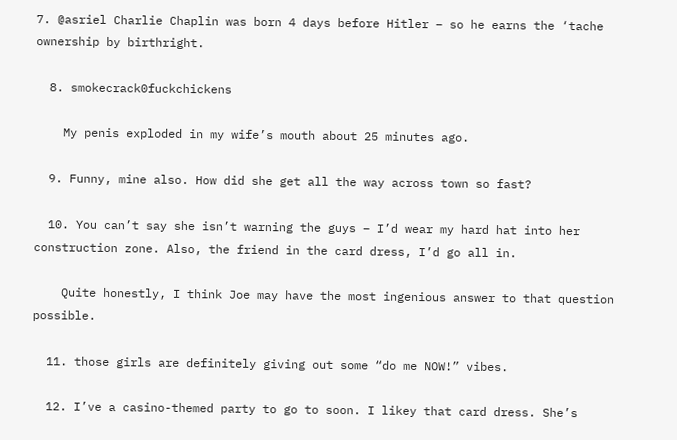7. @asriel Charlie Chaplin was born 4 days before Hitler – so he earns the ‘tache ownership by birthright.

  8. smokecrack0fuckchickens

    My penis exploded in my wife’s mouth about 25 minutes ago.

  9. Funny, mine also. How did she get all the way across town so fast?

  10. You can’t say she isn’t warning the guys – I’d wear my hard hat into her construction zone. Also, the friend in the card dress, I’d go all in.

    Quite honestly, I think Joe may have the most ingenious answer to that question possible.

  11. those girls are definitely giving out some “do me NOW!” vibes.

  12. I’ve a casino-themed party to go to soon. I likey that card dress. She’s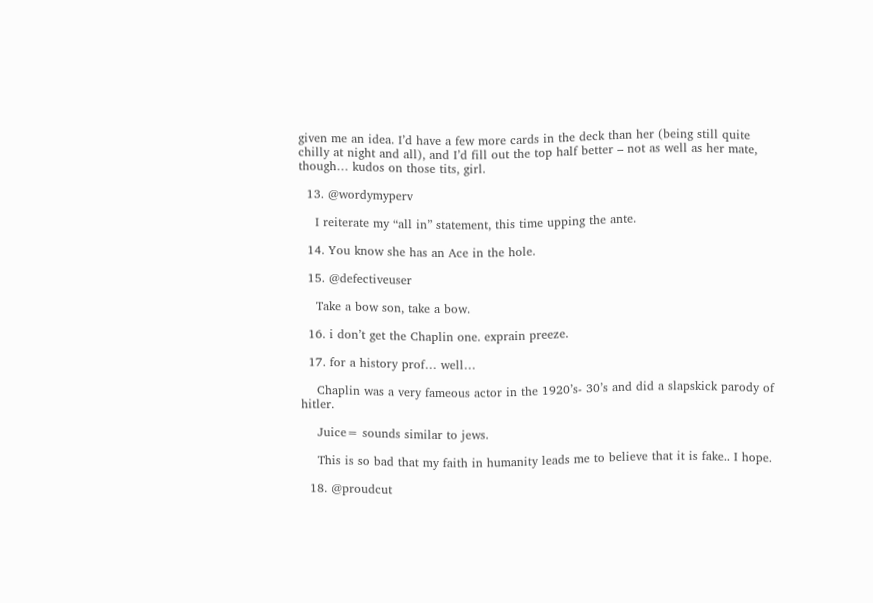given me an idea. I’d have a few more cards in the deck than her (being still quite chilly at night and all), and I’d fill out the top half better – not as well as her mate, though… kudos on those tits, girl.

  13. @wordymyperv

    I reiterate my “all in” statement, this time upping the ante.

  14. You know she has an Ace in the hole.

  15. @defectiveuser

    Take a bow son, take a bow.

  16. i don’t get the Chaplin one. exprain preeze.

  17. for a history prof… well…

    Chaplin was a very fameous actor in the 1920’s- 30’s and did a slapskick parody of hitler.

    Juice= sounds similar to jews.

    This is so bad that my faith in humanity leads me to believe that it is fake.. I hope.

  18. @proudcut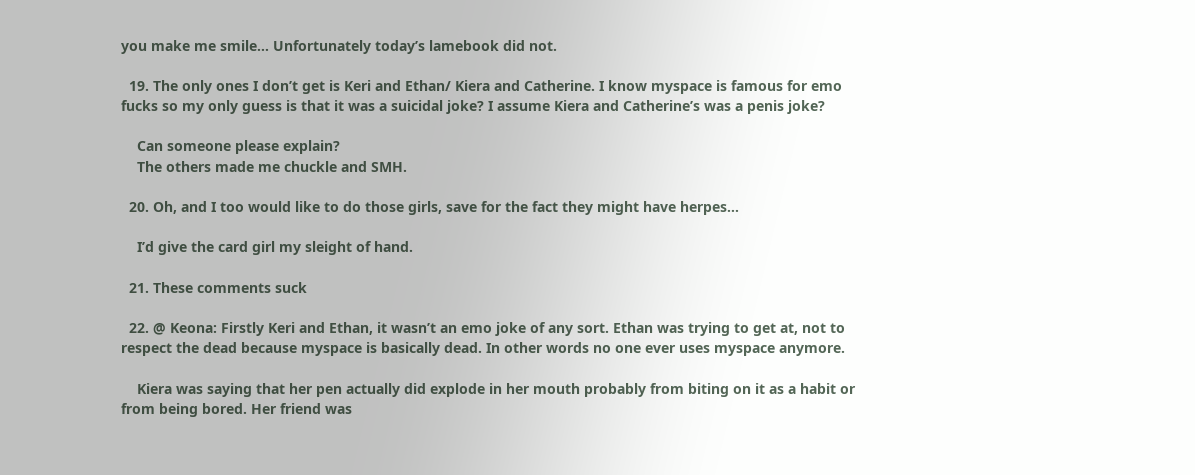you make me smile… Unfortunately today’s lamebook did not.

  19. The only ones I don’t get is Keri and Ethan/ Kiera and Catherine. I know myspace is famous for emo fucks so my only guess is that it was a suicidal joke? I assume Kiera and Catherine’s was a penis joke?

    Can someone please explain?
    The others made me chuckle and SMH.

  20. Oh, and I too would like to do those girls, save for the fact they might have herpes…

    I’d give the card girl my sleight of hand.

  21. These comments suck

  22. @ Keona: Firstly Keri and Ethan, it wasn’t an emo joke of any sort. Ethan was trying to get at, not to respect the dead because myspace is basically dead. In other words no one ever uses myspace anymore.

    Kiera was saying that her pen actually did explode in her mouth probably from biting on it as a habit or from being bored. Her friend was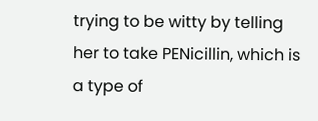trying to be witty by telling her to take PENicillin, which is a type of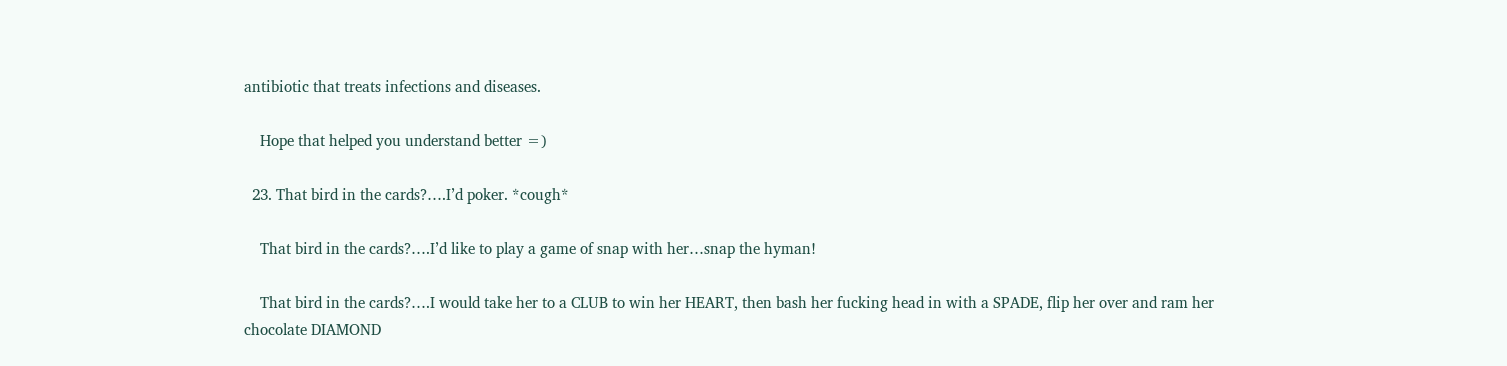antibiotic that treats infections and diseases.

    Hope that helped you understand better =)

  23. That bird in the cards?….I’d poker. *cough*

    That bird in the cards?….I’d like to play a game of snap with her…snap the hyman!

    That bird in the cards?….I would take her to a CLUB to win her HEART, then bash her fucking head in with a SPADE, flip her over and ram her chocolate DIAMOND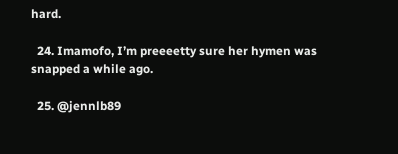hard.

  24. Imamofo, I’m preeeetty sure her hymen was snapped a while ago.

  25. @jennlb89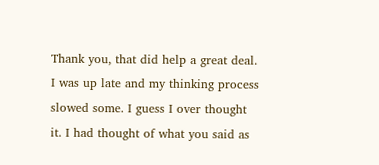Thank you, that did help a great deal.  I was up late and my thinking process slowed some. I guess I over thought it. I had thought of what you said as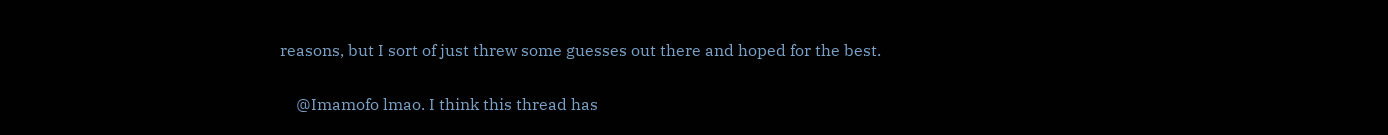reasons, but I sort of just threw some guesses out there and hoped for the best.

    @Imamofo lmao. I think this thread has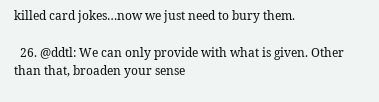killed card jokes…now we just need to bury them.

  26. @ddtl: We can only provide with what is given. Other than that, broaden your sense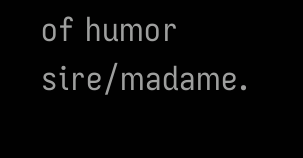of humor sire/madame.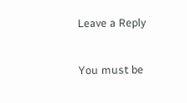Leave a Reply

You must be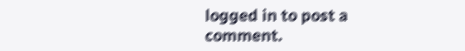logged in to post a comment.